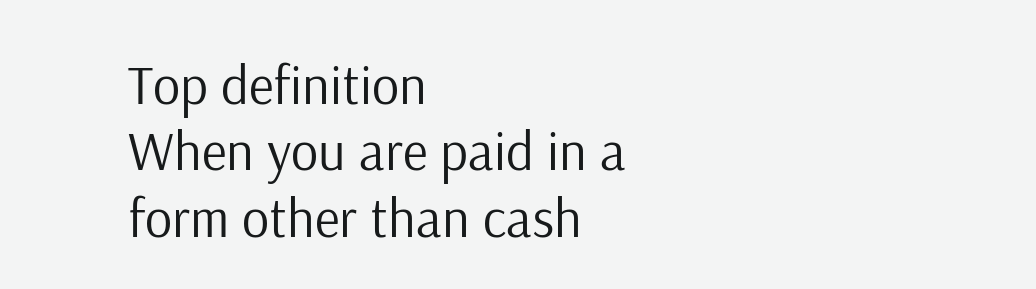Top definition
When you are paid in a form other than cash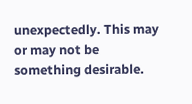unexpectedly. This may or may not be something desirable.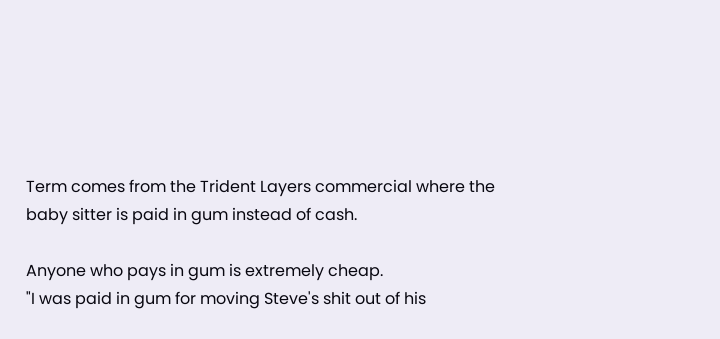Term comes from the Trident Layers commercial where the baby sitter is paid in gum instead of cash.

Anyone who pays in gum is extremely cheap.
"I was paid in gum for moving Steve's shit out of his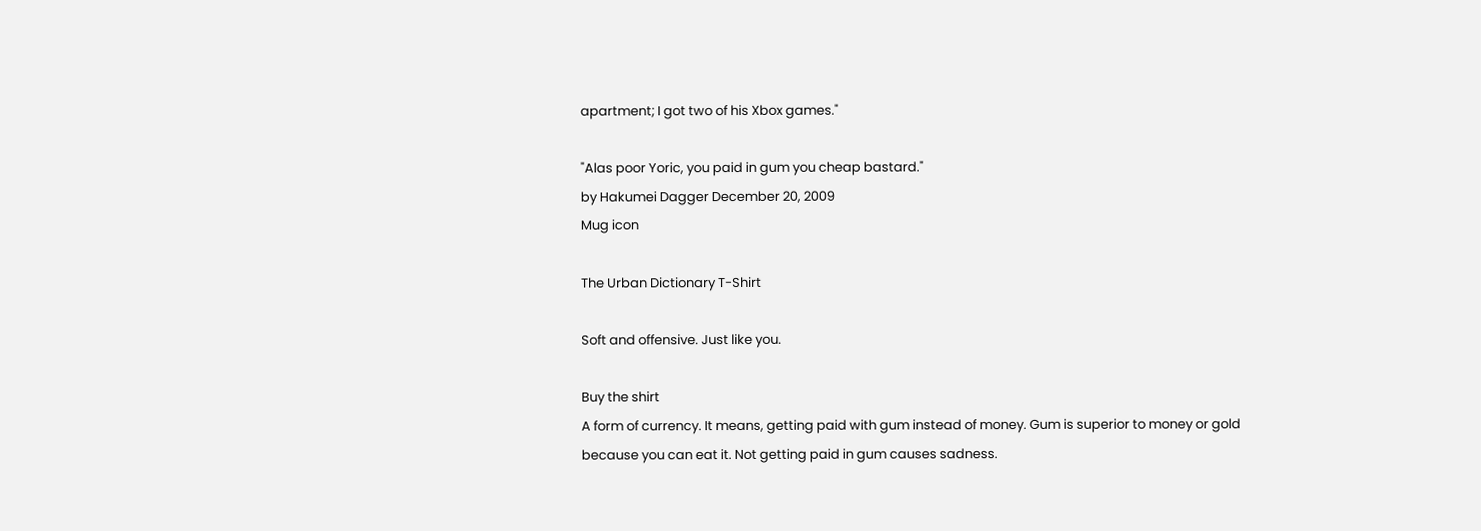apartment; I got two of his Xbox games."

"Alas poor Yoric, you paid in gum you cheap bastard."
by Hakumei Dagger December 20, 2009
Mug icon

The Urban Dictionary T-Shirt

Soft and offensive. Just like you.

Buy the shirt
A form of currency. It means, getting paid with gum instead of money. Gum is superior to money or gold because you can eat it. Not getting paid in gum causes sadness.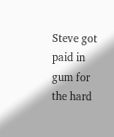Steve got paid in gum for the hard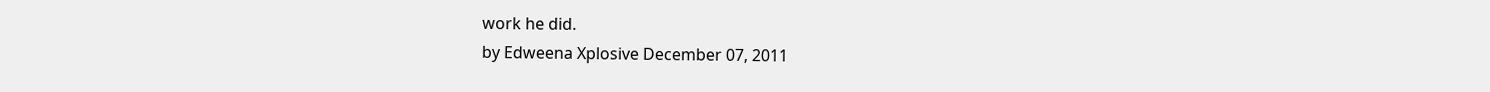work he did.
by Edweena Xplosive December 07, 2011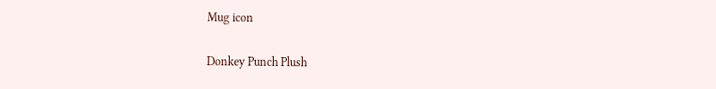Mug icon

Donkey Punch Plush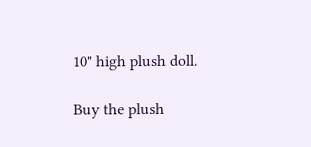10" high plush doll.

Buy the plush